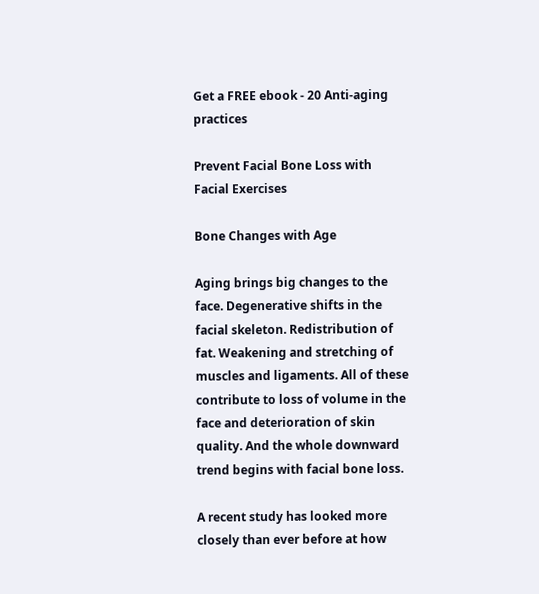Get a FREE ebook - 20 Anti-aging practices

Prevent Facial Bone Loss with Facial Exercises

Bone Changes with Age

Aging brings big changes to the face. Degenerative shifts in the facial skeleton. Redistribution of fat. Weakening and stretching of muscles and ligaments. All of these contribute to loss of volume in the face and deterioration of skin quality. And the whole downward trend begins with facial bone loss.

A recent study has looked more closely than ever before at how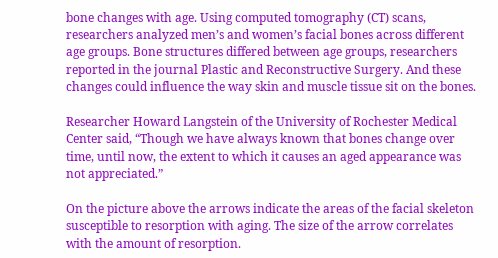bone changes with age. Using computed tomography (CT) scans, researchers analyzed men’s and women’s facial bones across different age groups. Bone structures differed between age groups, researchers reported in the journal Plastic and Reconstructive Surgery. And these changes could influence the way skin and muscle tissue sit on the bones.

Researcher Howard Langstein of the University of Rochester Medical Center said, “Though we have always known that bones change over time, until now, the extent to which it causes an aged appearance was not appreciated.”

On the picture above the arrows indicate the areas of the facial skeleton susceptible to resorption with aging. The size of the arrow correlates with the amount of resorption.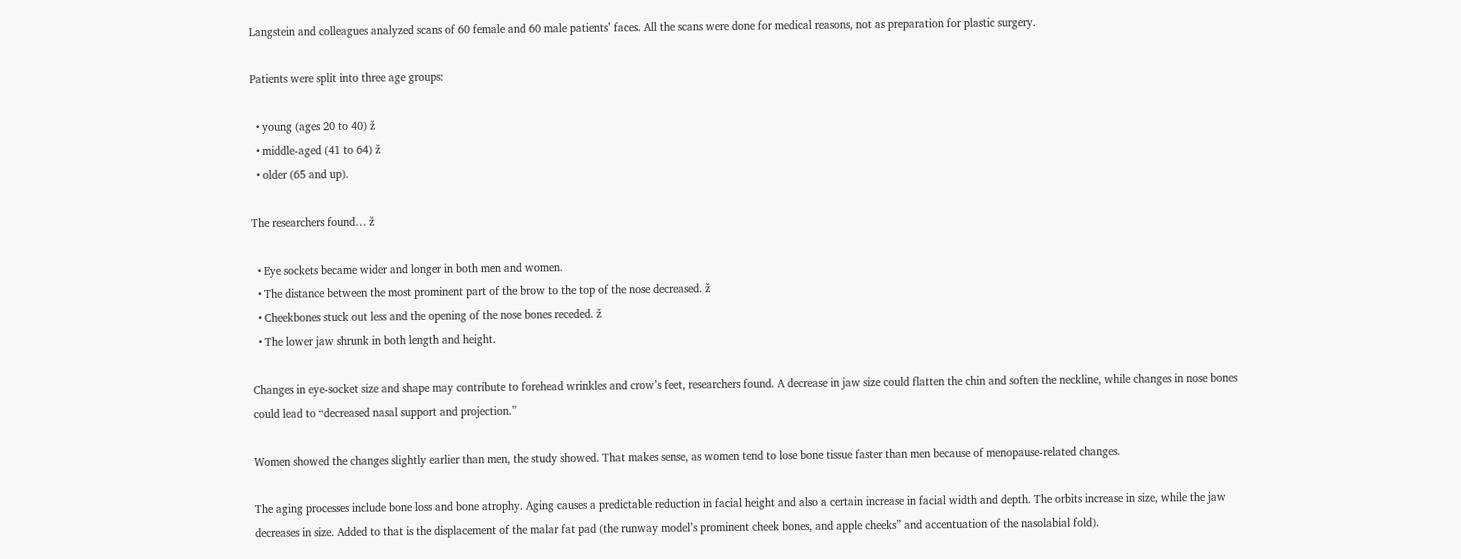Langstein and colleagues analyzed scans of 60 female and 60 male patients’ faces. All the scans were done for medical reasons, not as preparation for plastic surgery.

Patients were split into three age groups:

  • young (ages 20 to 40) ž
  • middle-aged (41 to 64) ž
  • older (65 and up).

The researchers found… ž

  • Eye sockets became wider and longer in both men and women.
  • The distance between the most prominent part of the brow to the top of the nose decreased. ž
  • Cheekbones stuck out less and the opening of the nose bones receded. ž
  • The lower jaw shrunk in both length and height.

Changes in eye-socket size and shape may contribute to forehead wrinkles and crow’s feet, researchers found. A decrease in jaw size could flatten the chin and soften the neckline, while changes in nose bones could lead to “decreased nasal support and projection.”

Women showed the changes slightly earlier than men, the study showed. That makes sense, as women tend to lose bone tissue faster than men because of menopause-related changes.

The aging processes include bone loss and bone atrophy. Aging causes a predictable reduction in facial height and also a certain increase in facial width and depth. The orbits increase in size, while the jaw decreases in size. Added to that is the displacement of the malar fat pad (the runway model’s prominent cheek bones, and apple cheeks” and accentuation of the nasolabial fold).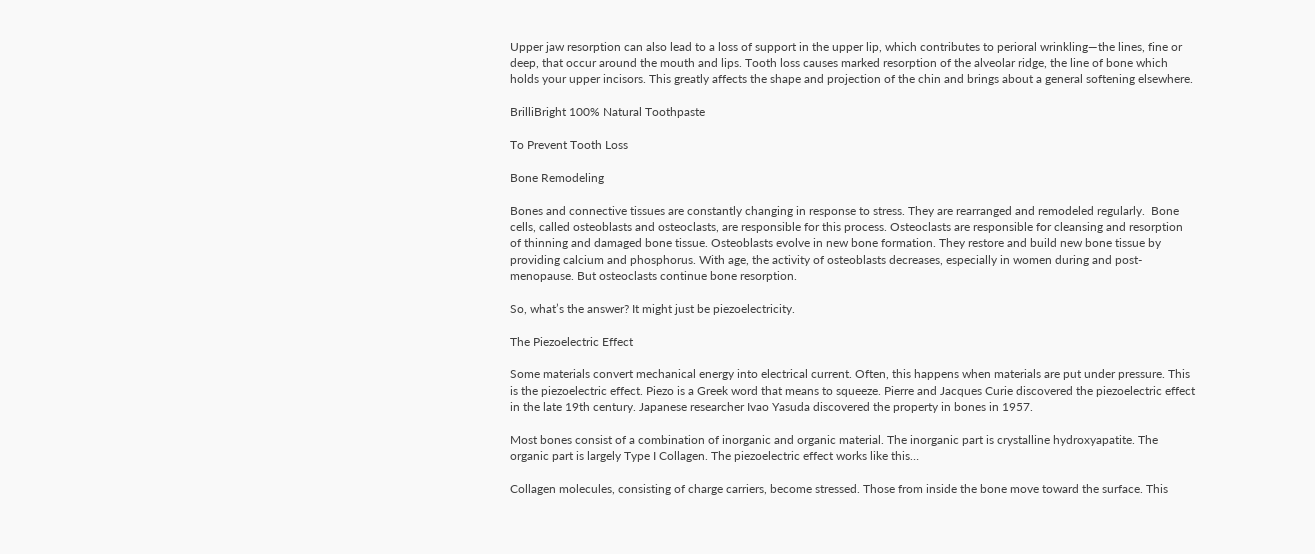Upper jaw resorption can also lead to a loss of support in the upper lip, which contributes to perioral wrinkling—the lines, fine or deep, that occur around the mouth and lips. Tooth loss causes marked resorption of the alveolar ridge, the line of bone which holds your upper incisors. This greatly affects the shape and projection of the chin and brings about a general softening elsewhere.

BrilliBright 100% Natural Toothpaste

To Prevent Tooth Loss

Bone Remodeling

Bones and connective tissues are constantly changing in response to stress. They are rearranged and remodeled regularly.  Bone cells, called osteoblasts and osteoclasts, are responsible for this process. Osteoclasts are responsible for cleansing and resorption of thinning and damaged bone tissue. Osteoblasts evolve in new bone formation. They restore and build new bone tissue by providing calcium and phosphorus. With age, the activity of osteoblasts decreases, especially in women during and post-menopause. But osteoclasts continue bone resorption.

So, what’s the answer? It might just be piezoelectricity.

The Piezoelectric Effect

Some materials convert mechanical energy into electrical current. Often, this happens when materials are put under pressure. This is the piezoelectric effect. Piezo is a Greek word that means to squeeze. Pierre and Jacques Curie discovered the piezoelectric effect in the late 19th century. Japanese researcher Ivao Yasuda discovered the property in bones in 1957.

Most bones consist of a combination of inorganic and organic material. The inorganic part is crystalline hydroxyapatite. The organic part is largely Type I Collagen. The piezoelectric effect works like this…

Collagen molecules, consisting of charge carriers, become stressed. Those from inside the bone move toward the surface. This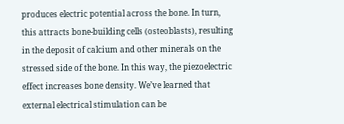produces electric potential across the bone. In turn, this attracts bone-building cells (osteoblasts), resulting in the deposit of calcium and other minerals on the stressed side of the bone. In this way, the piezoelectric effect increases bone density. We’ve learned that external electrical stimulation can be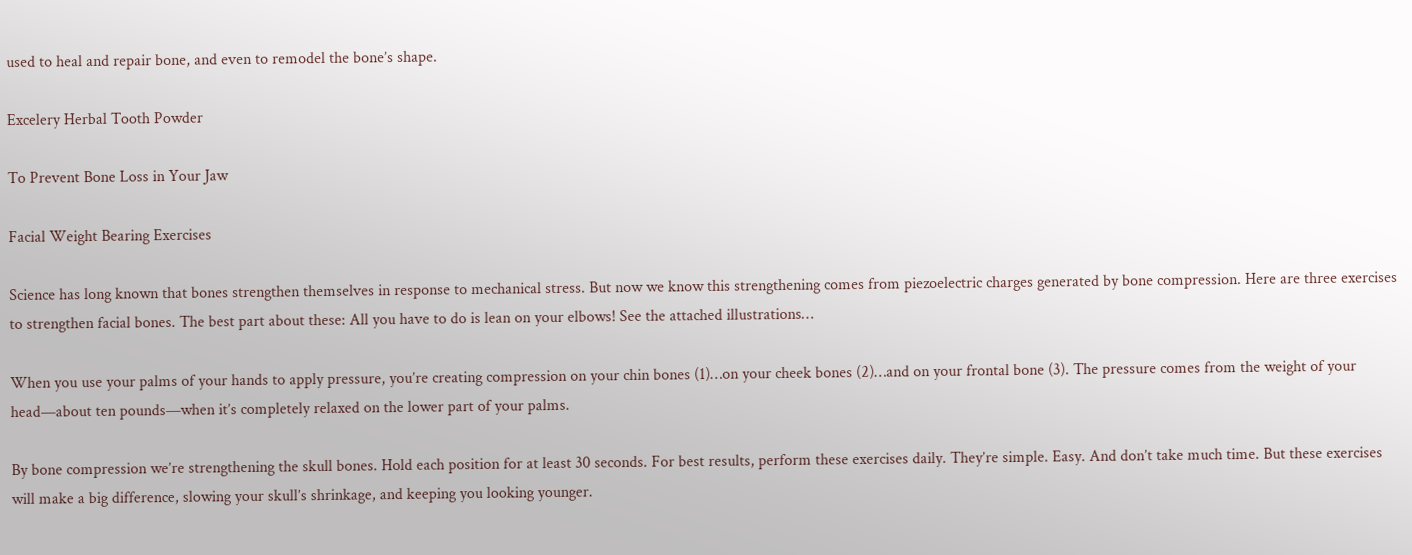used to heal and repair bone, and even to remodel the bone’s shape.

Excelery Herbal Tooth Powder

To Prevent Bone Loss in Your Jaw

Facial Weight Bearing Exercises

Science has long known that bones strengthen themselves in response to mechanical stress. But now we know this strengthening comes from piezoelectric charges generated by bone compression. Here are three exercises to strengthen facial bones. The best part about these: All you have to do is lean on your elbows! See the attached illustrations…

When you use your palms of your hands to apply pressure, you’re creating compression on your chin bones (1)…on your cheek bones (2)…and on your frontal bone (3). The pressure comes from the weight of your head—about ten pounds—when it’s completely relaxed on the lower part of your palms.

By bone compression we’re strengthening the skull bones. Hold each position for at least 30 seconds. For best results, perform these exercises daily. They’re simple. Easy. And don’t take much time. But these exercises will make a big difference, slowing your skull’s shrinkage, and keeping you looking younger.